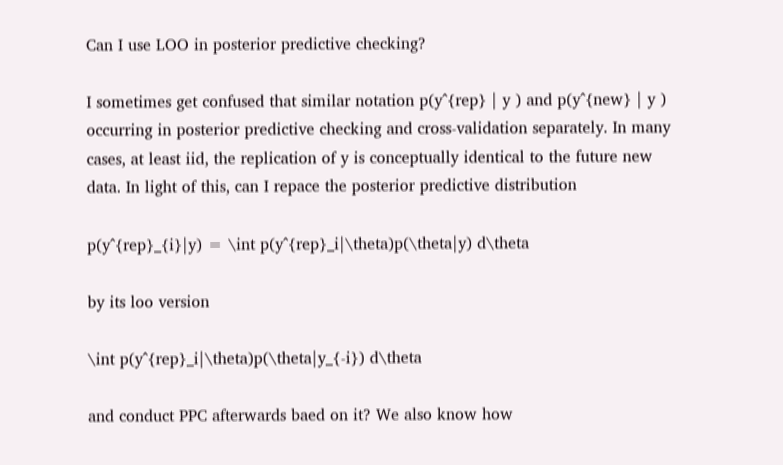Can I use LOO in posterior predictive checking?

I sometimes get confused that similar notation p(y^{rep} | y ) and p(y^{new} | y ) occurring in posterior predictive checking and cross-validation separately. In many cases, at least iid, the replication of y is conceptually identical to the future new data. In light of this, can I repace the posterior predictive distribution

p(y^{rep}_{i}|y) = \int p(y^{rep}_i|\theta)p(\theta|y) d\theta

by its loo version

\int p(y^{rep}_i|\theta)p(\theta|y_{-i}) d\theta

and conduct PPC afterwards baed on it? We also know how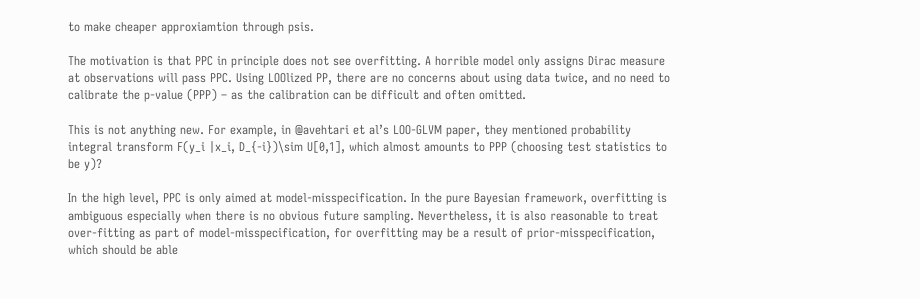to make cheaper approxiamtion through psis.

The motivation is that PPC in principle does not see overfitting. A horrible model only assigns Dirac measure at observations will pass PPC. Using LOOlized PP, there are no concerns about using data twice, and no need to calibrate the p-value (PPP) – as the calibration can be difficult and often omitted.

This is not anything new. For example, in @avehtari et al’s LOO-GLVM paper, they mentioned probability integral transform F(y_i |x_i, D_{-i})\sim U[0,1], which almost amounts to PPP (choosing test statistics to be y)?

In the high level, PPC is only aimed at model-misspecification. In the pure Bayesian framework, overfitting is ambiguous especially when there is no obvious future sampling. Nevertheless, it is also reasonable to treat over-fitting as part of model-misspecification, for overfitting may be a result of prior-misspecification, which should be able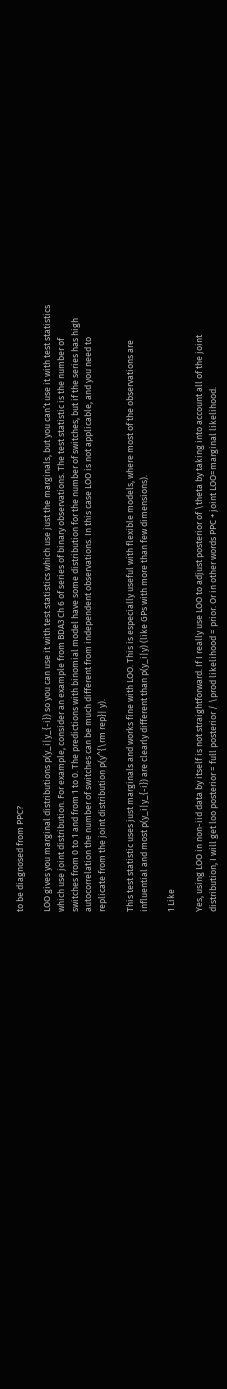to be diagnosed from PPC?

LOO gives you marginal distributions p(y_i|y_{-i}) so you can use it with test statistics which use just the marginals, but you can’t use it with test statistics which use joint distribution. For example, consider an example from BDA3 Ch 6 of series of binary observations. The test statistic is the number of switches from 0 to 1 and from 1 to 0. The predictions with binomial model have some distribution for the number of switches, but if the series has high autocorrelation the number of switches can be much different from independent observations. In this case LOO is not applicable, and you need to replicate from the joint distribution p(y^{\rm rep}| y).

This test statistic uses just marginals and works fine with LOO. This is especially useful with flexible models, where most of the observations are influential and most p(y_i|y_{-i}) are clearly different than p(y_i|y) (like GPs with more than few dimensions).

1 Like

Yes, using LOO in non-iid data by itself is not straightforward. If I really use LOO to adjust posterior of \theta by taking into account all of the joint distribution, I will get loo posterior = full posterior / \prod likelihood = prior. Or in other words PPC + joint LOO=marginal likelihood.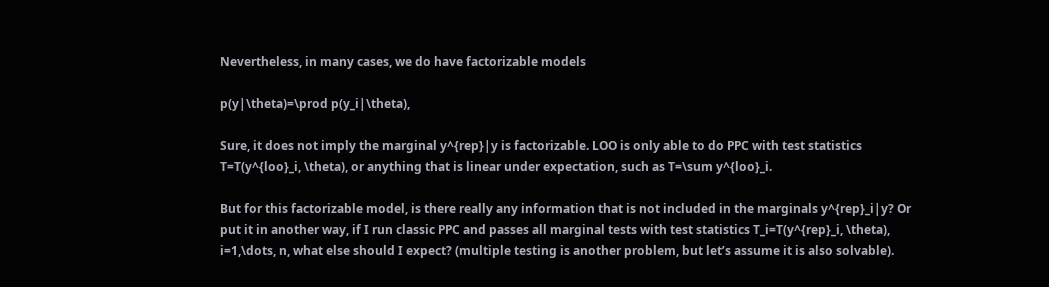Nevertheless, in many cases, we do have factorizable models

p(y|\theta)=\prod p(y_i|\theta),

Sure, it does not imply the marginal y^{rep}|y is factorizable. LOO is only able to do PPC with test statistics T=T(y^{loo}_i, \theta), or anything that is linear under expectation, such as T=\sum y^{loo}_i.

But for this factorizable model, is there really any information that is not included in the marginals y^{rep}_i|y? Or put it in another way, if I run classic PPC and passes all marginal tests with test statistics T_i=T(y^{rep}_i, \theta), i=1,\dots, n, what else should I expect? (multiple testing is another problem, but let’s assume it is also solvable).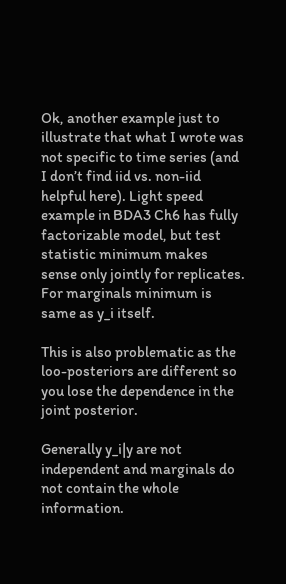Ok, another example just to illustrate that what I wrote was not specific to time series (and I don’t find iid vs. non-iid helpful here). Light speed example in BDA3 Ch6 has fully factorizable model, but test statistic minimum makes sense only jointly for replicates. For marginals minimum is same as y_i itself.

This is also problematic as the loo-posteriors are different so you lose the dependence in the joint posterior.

Generally y_i|y are not independent and marginals do not contain the whole information.